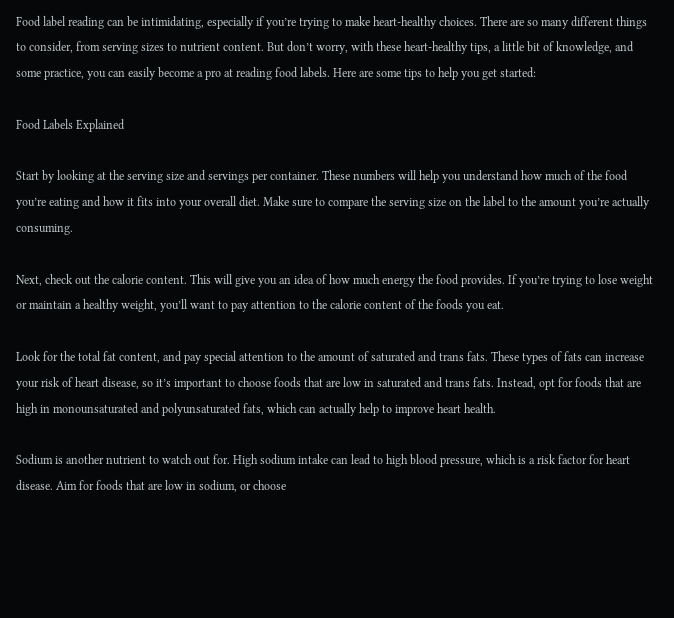Food label reading can be intimidating, especially if you’re trying to make heart-healthy choices. There are so many different things to consider, from serving sizes to nutrient content. But don’t worry, with these heart-healthy tips, a little bit of knowledge, and some practice, you can easily become a pro at reading food labels. Here are some tips to help you get started:

Food Labels Explained

Start by looking at the serving size and servings per container. These numbers will help you understand how much of the food you’re eating and how it fits into your overall diet. Make sure to compare the serving size on the label to the amount you’re actually consuming.

Next, check out the calorie content. This will give you an idea of how much energy the food provides. If you’re trying to lose weight or maintain a healthy weight, you’ll want to pay attention to the calorie content of the foods you eat.

Look for the total fat content, and pay special attention to the amount of saturated and trans fats. These types of fats can increase your risk of heart disease, so it’s important to choose foods that are low in saturated and trans fats. Instead, opt for foods that are high in monounsaturated and polyunsaturated fats, which can actually help to improve heart health.

Sodium is another nutrient to watch out for. High sodium intake can lead to high blood pressure, which is a risk factor for heart disease. Aim for foods that are low in sodium, or choose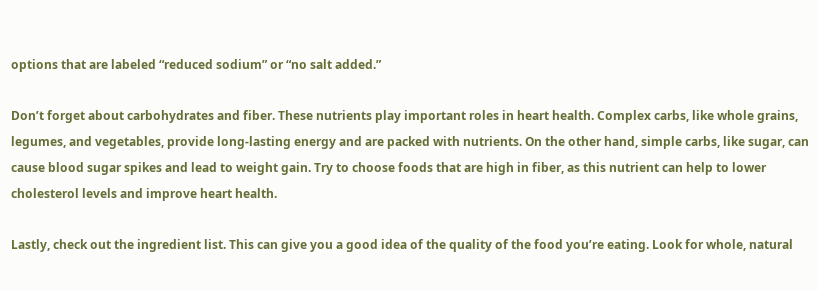options that are labeled “reduced sodium” or “no salt added.”

Don’t forget about carbohydrates and fiber. These nutrients play important roles in heart health. Complex carbs, like whole grains, legumes, and vegetables, provide long-lasting energy and are packed with nutrients. On the other hand, simple carbs, like sugar, can cause blood sugar spikes and lead to weight gain. Try to choose foods that are high in fiber, as this nutrient can help to lower cholesterol levels and improve heart health.

Lastly, check out the ingredient list. This can give you a good idea of the quality of the food you’re eating. Look for whole, natural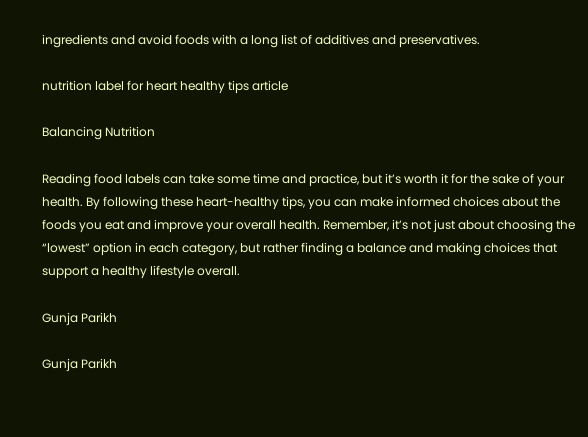ingredients and avoid foods with a long list of additives and preservatives.

nutrition label for heart healthy tips article

Balancing Nutrition

Reading food labels can take some time and practice, but it’s worth it for the sake of your health. By following these heart-healthy tips, you can make informed choices about the foods you eat and improve your overall health. Remember, it’s not just about choosing the “lowest” option in each category, but rather finding a balance and making choices that support a healthy lifestyle overall.

Gunja Parikh

Gunja Parikh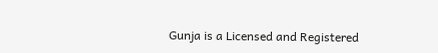Gunja is a Licensed and Registered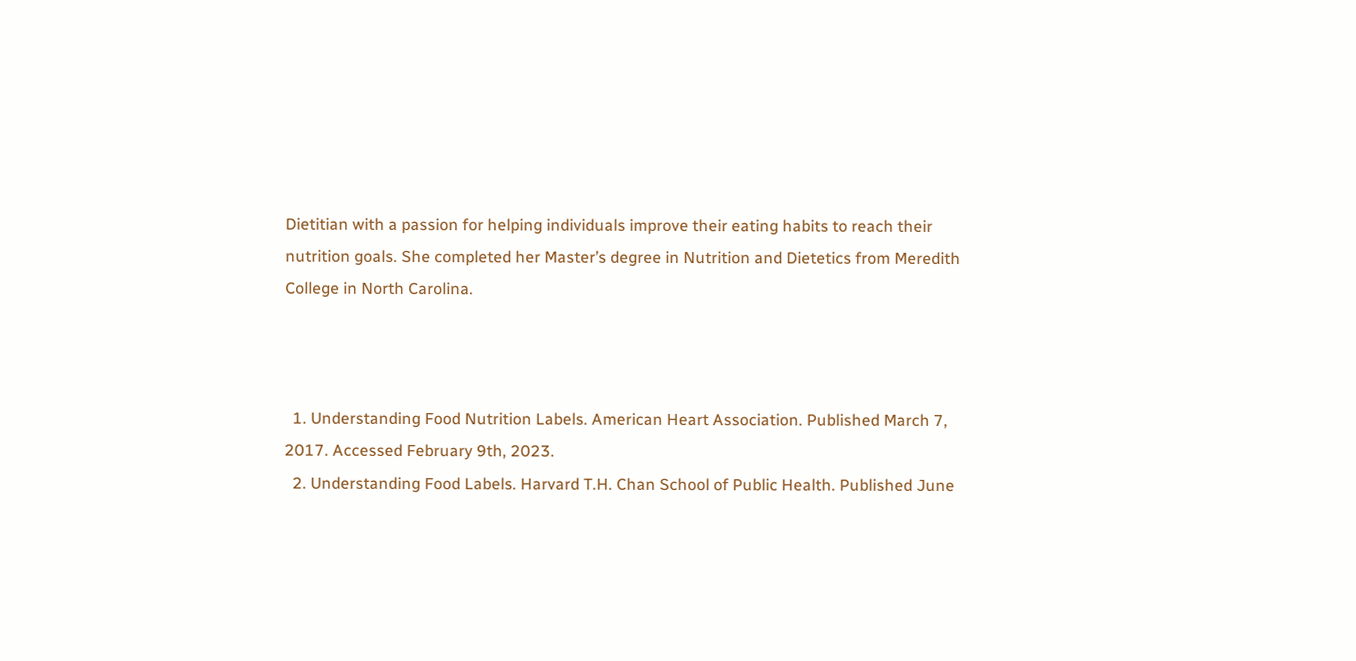Dietitian with a passion for helping individuals improve their eating habits to reach their nutrition goals. She completed her Master’s degree in Nutrition and Dietetics from Meredith College in North Carolina.



  1. Understanding Food Nutrition Labels. American Heart Association. Published March 7, 2017. Accessed February 9th, 2023.
  2. Understanding Food Labels. Harvard T.H. Chan School of Public Health. Published June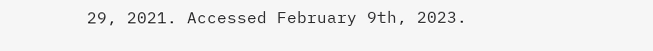29, 2021. Accessed February 9th, 2023.